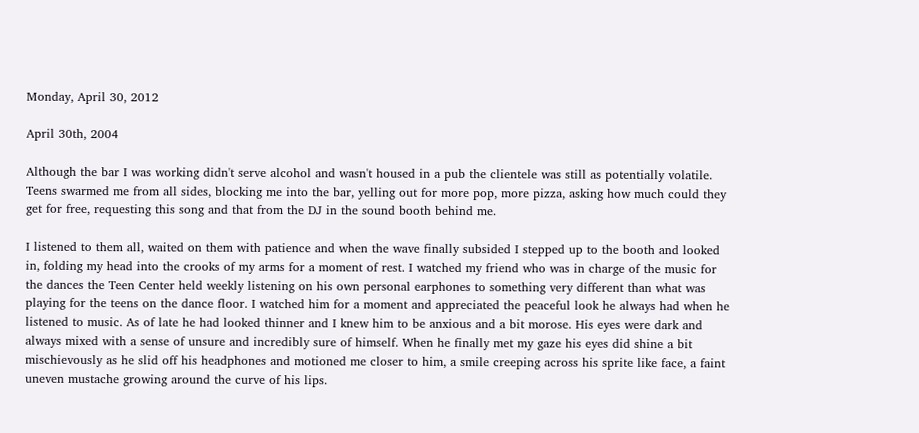Monday, April 30, 2012

April 30th, 2004

Although the bar I was working didn't serve alcohol and wasn't housed in a pub the clientele was still as potentially volatile. Teens swarmed me from all sides, blocking me into the bar, yelling out for more pop, more pizza, asking how much could they get for free, requesting this song and that from the DJ in the sound booth behind me.

I listened to them all, waited on them with patience and when the wave finally subsided I stepped up to the booth and looked in, folding my head into the crooks of my arms for a moment of rest. I watched my friend who was in charge of the music for the dances the Teen Center held weekly listening on his own personal earphones to something very different than what was playing for the teens on the dance floor. I watched him for a moment and appreciated the peaceful look he always had when he listened to music. As of late he had looked thinner and I knew him to be anxious and a bit morose. His eyes were dark and always mixed with a sense of unsure and incredibly sure of himself. When he finally met my gaze his eyes did shine a bit mischievously as he slid off his headphones and motioned me closer to him, a smile creeping across his sprite like face, a faint uneven mustache growing around the curve of his lips.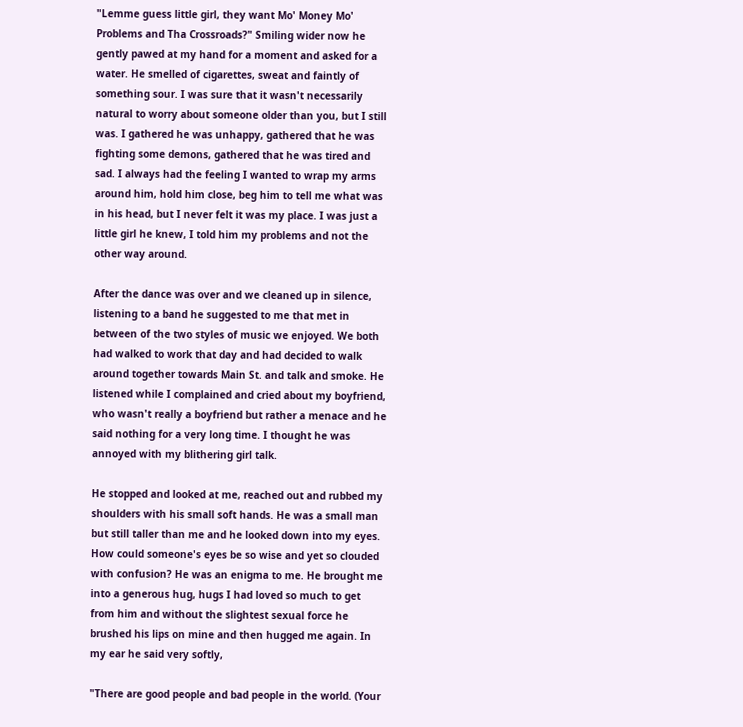"Lemme guess little girl, they want Mo' Money Mo' Problems and Tha Crossroads?" Smiling wider now he gently pawed at my hand for a moment and asked for a water. He smelled of cigarettes, sweat and faintly of something sour. I was sure that it wasn't necessarily natural to worry about someone older than you, but I still was. I gathered he was unhappy, gathered that he was fighting some demons, gathered that he was tired and sad. I always had the feeling I wanted to wrap my arms around him, hold him close, beg him to tell me what was in his head, but I never felt it was my place. I was just a little girl he knew, I told him my problems and not the other way around.

After the dance was over and we cleaned up in silence, listening to a band he suggested to me that met in between of the two styles of music we enjoyed. We both had walked to work that day and had decided to walk around together towards Main St. and talk and smoke. He listened while I complained and cried about my boyfriend, who wasn't really a boyfriend but rather a menace and he said nothing for a very long time. I thought he was annoyed with my blithering girl talk.

He stopped and looked at me, reached out and rubbed my shoulders with his small soft hands. He was a small man but still taller than me and he looked down into my eyes. How could someone's eyes be so wise and yet so clouded with confusion? He was an enigma to me. He brought me into a generous hug, hugs I had loved so much to get from him and without the slightest sexual force he brushed his lips on mine and then hugged me again. In my ear he said very softly,

"There are good people and bad people in the world. (Your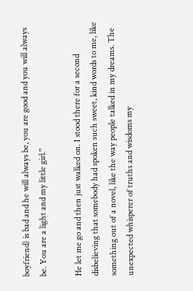boyfriend) is bad and he will always be, you are good and you will always be. You are a light and my little girl."

He let me go and then just walked on. I stood there for a second disbelieving that somebody had spoken such sweet, kind words to me, like something out of a novel, like the way people talked in my dreams. The unexpected whisperer of truths and wisdoms my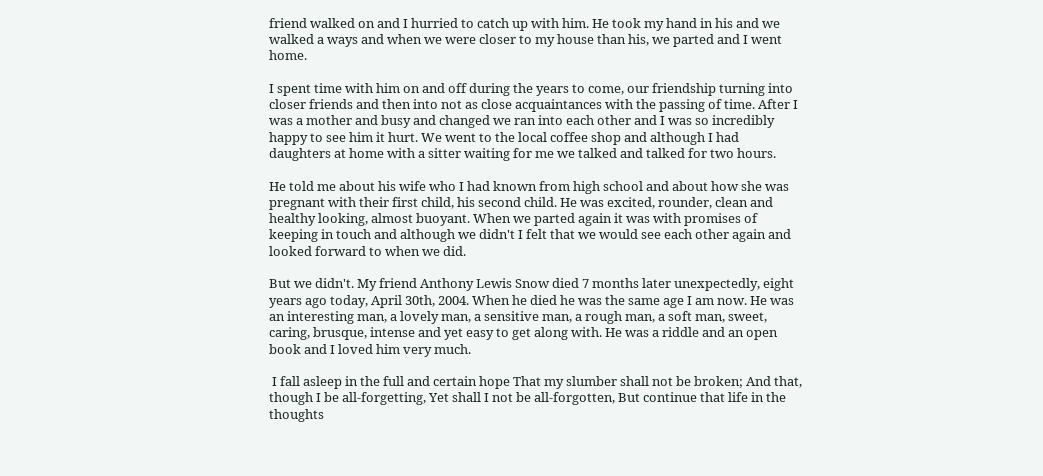friend walked on and I hurried to catch up with him. He took my hand in his and we walked a ways and when we were closer to my house than his, we parted and I went home.

I spent time with him on and off during the years to come, our friendship turning into closer friends and then into not as close acquaintances with the passing of time. After I was a mother and busy and changed we ran into each other and I was so incredibly happy to see him it hurt. We went to the local coffee shop and although I had daughters at home with a sitter waiting for me we talked and talked for two hours.

He told me about his wife who I had known from high school and about how she was pregnant with their first child, his second child. He was excited, rounder, clean and healthy looking, almost buoyant. When we parted again it was with promises of keeping in touch and although we didn't I felt that we would see each other again and looked forward to when we did.

But we didn't. My friend Anthony Lewis Snow died 7 months later unexpectedly, eight years ago today, April 30th, 2004. When he died he was the same age I am now. He was an interesting man, a lovely man, a sensitive man, a rough man, a soft man, sweet, caring, brusque, intense and yet easy to get along with. He was a riddle and an open book and I loved him very much.

 I fall asleep in the full and certain hope That my slumber shall not be broken; And that, though I be all-forgetting, Yet shall I not be all-forgotten, But continue that life in the thoughts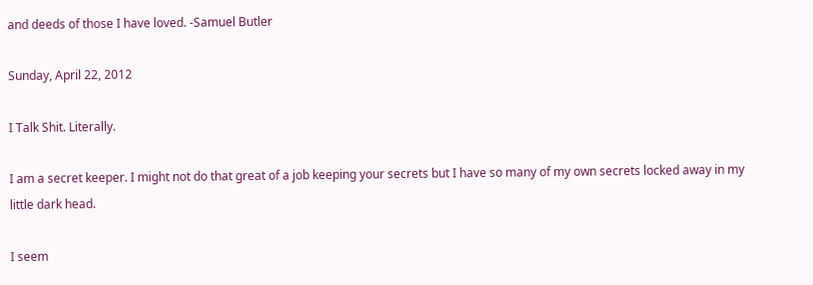and deeds of those I have loved. -Samuel Butler

Sunday, April 22, 2012

I Talk Shit. Literally.

I am a secret keeper. I might not do that great of a job keeping your secrets but I have so many of my own secrets locked away in my little dark head.

I seem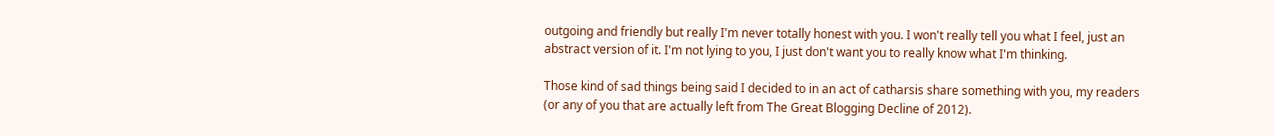outgoing and friendly but really I'm never totally honest with you. I won't really tell you what I feel, just an abstract version of it. I'm not lying to you, I just don't want you to really know what I'm thinking.

Those kind of sad things being said I decided to in an act of catharsis share something with you, my readers (or any of you that are actually left from The Great Blogging Decline of 2012).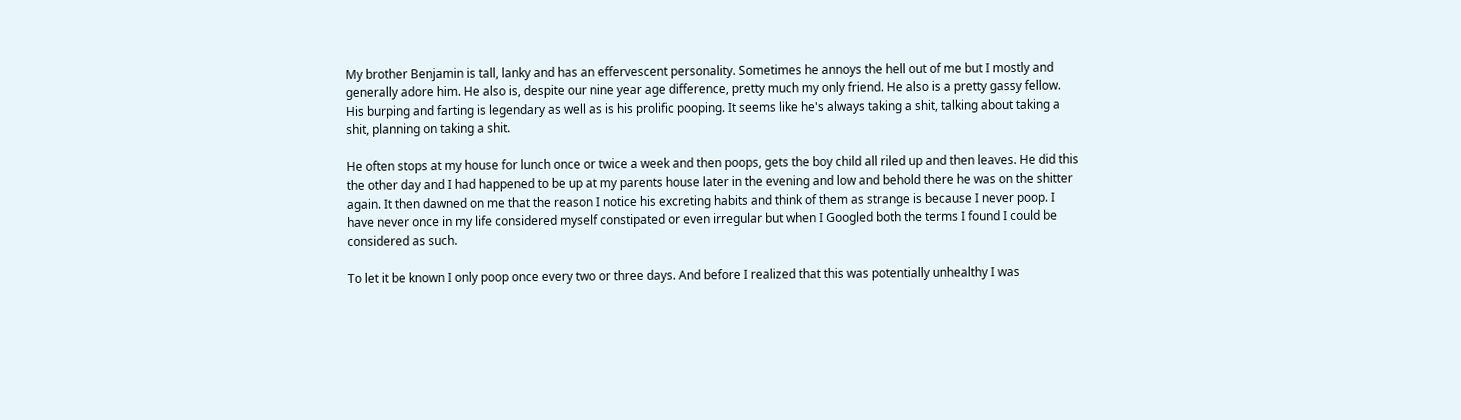My brother Benjamin is tall, lanky and has an effervescent personality. Sometimes he annoys the hell out of me but I mostly and generally adore him. He also is, despite our nine year age difference, pretty much my only friend. He also is a pretty gassy fellow. His burping and farting is legendary as well as is his prolific pooping. It seems like he's always taking a shit, talking about taking a shit, planning on taking a shit.

He often stops at my house for lunch once or twice a week and then poops, gets the boy child all riled up and then leaves. He did this the other day and I had happened to be up at my parents house later in the evening and low and behold there he was on the shitter again. It then dawned on me that the reason I notice his excreting habits and think of them as strange is because I never poop. I have never once in my life considered myself constipated or even irregular but when I Googled both the terms I found I could be considered as such.

To let it be known I only poop once every two or three days. And before I realized that this was potentially unhealthy I was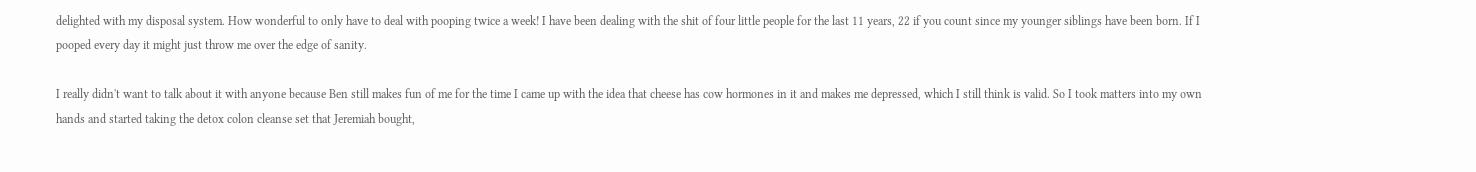delighted with my disposal system. How wonderful to only have to deal with pooping twice a week! I have been dealing with the shit of four little people for the last 11 years, 22 if you count since my younger siblings have been born. If I pooped every day it might just throw me over the edge of sanity.

I really didn't want to talk about it with anyone because Ben still makes fun of me for the time I came up with the idea that cheese has cow hormones in it and makes me depressed, which I still think is valid. So I took matters into my own hands and started taking the detox colon cleanse set that Jeremiah bought,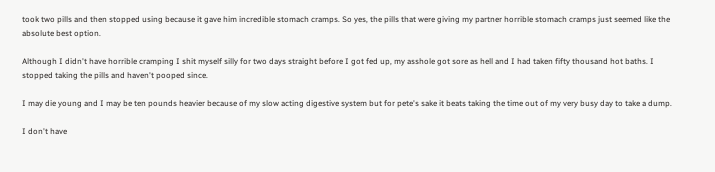took two pills and then stopped using because it gave him incredible stomach cramps. So yes, the pills that were giving my partner horrible stomach cramps just seemed like the absolute best option.

Although I didn't have horrible cramping I shit myself silly for two days straight before I got fed up, my asshole got sore as hell and I had taken fifty thousand hot baths. I stopped taking the pills and haven't pooped since.

I may die young and I may be ten pounds heavier because of my slow acting digestive system but for pete's sake it beats taking the time out of my very busy day to take a dump.

I don't have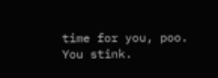time for you, poo. You stink.